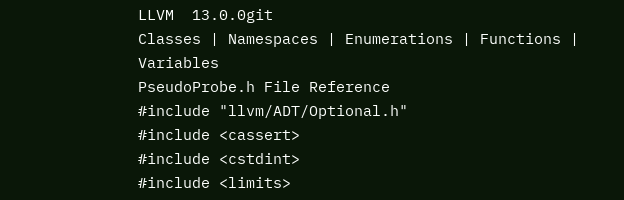LLVM  13.0.0git
Classes | Namespaces | Enumerations | Functions | Variables
PseudoProbe.h File Reference
#include "llvm/ADT/Optional.h"
#include <cassert>
#include <cstdint>
#include <limits>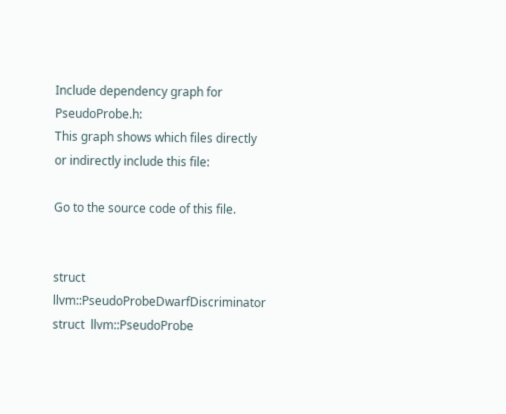Include dependency graph for PseudoProbe.h:
This graph shows which files directly or indirectly include this file:

Go to the source code of this file.


struct  llvm::PseudoProbeDwarfDiscriminator
struct  llvm::PseudoProbe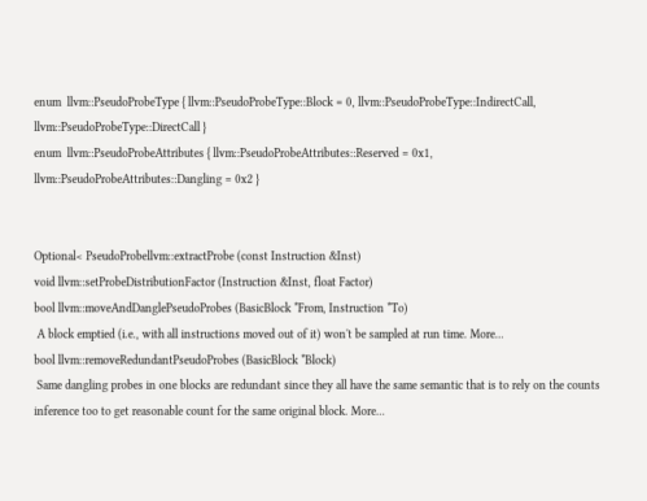enum  llvm::PseudoProbeType { llvm::PseudoProbeType::Block = 0, llvm::PseudoProbeType::IndirectCall, llvm::PseudoProbeType::DirectCall }
enum  llvm::PseudoProbeAttributes { llvm::PseudoProbeAttributes::Reserved = 0x1, llvm::PseudoProbeAttributes::Dangling = 0x2 }


Optional< PseudoProbellvm::extractProbe (const Instruction &Inst)
void llvm::setProbeDistributionFactor (Instruction &Inst, float Factor)
bool llvm::moveAndDanglePseudoProbes (BasicBlock *From, Instruction *To)
 A block emptied (i.e., with all instructions moved out of it) won't be sampled at run time. More...
bool llvm::removeRedundantPseudoProbes (BasicBlock *Block)
 Same dangling probes in one blocks are redundant since they all have the same semantic that is to rely on the counts inference too to get reasonable count for the same original block. More...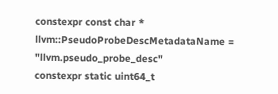constexpr const char * llvm::PseudoProbeDescMetadataName = "llvm.pseudo_probe_desc"
constexpr static uint64_t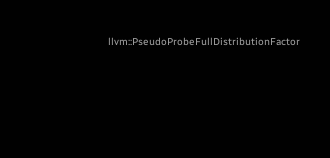llvm::PseudoProbeFullDistributionFactor